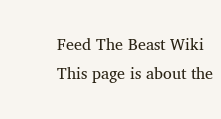Feed The Beast Wiki
This page is about the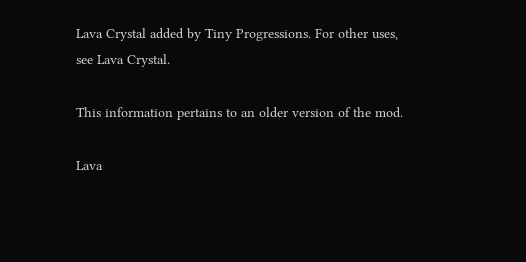Lava Crystal added by Tiny Progressions. For other uses, see Lava Crystal.

This information pertains to an older version of the mod.

Lava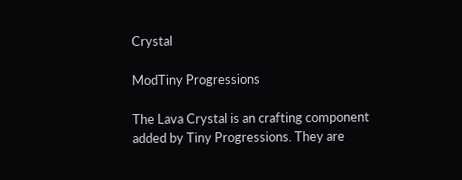Crystal

ModTiny Progressions

The Lava Crystal is an crafting component added by Tiny Progressions. They are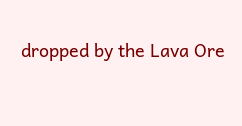dropped by the Lava Ore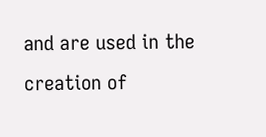and are used in the creation of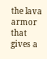the lava armor that gives a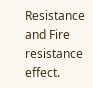Resistance and Fire resistance effect.